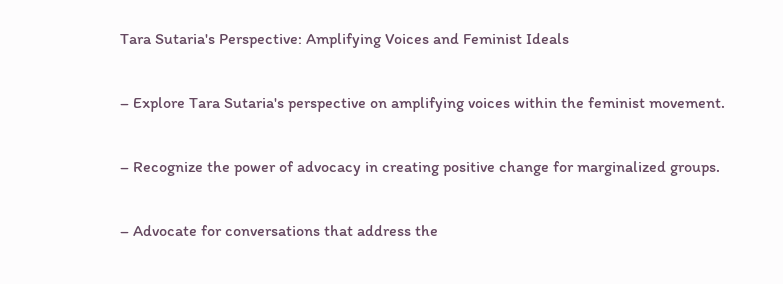Tara Sutaria's Perspective: Amplifying Voices and Feminist Ideals

– Explore Tara Sutaria's perspective on amplifying voices within the feminist movement.

– Recognize the power of advocacy in creating positive change for marginalized groups.

– Advocate for conversations that address the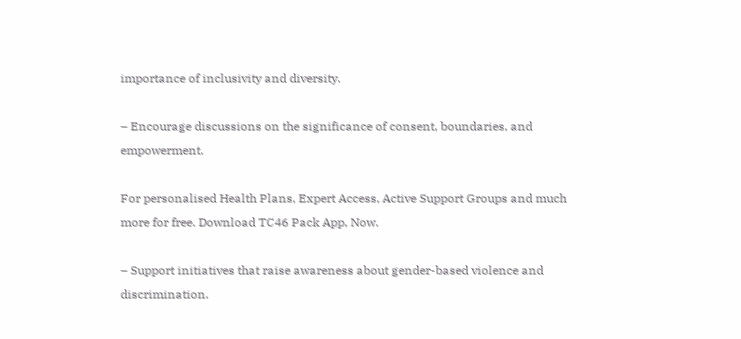importance of inclusivity and diversity.

– Encourage discussions on the significance of consent, boundaries, and empowerment.

For personalised Health Plans, Expert Access, Active Support Groups and much more for free. Download TC46 Pack App, Now.

– Support initiatives that raise awareness about gender-based violence and discrimination.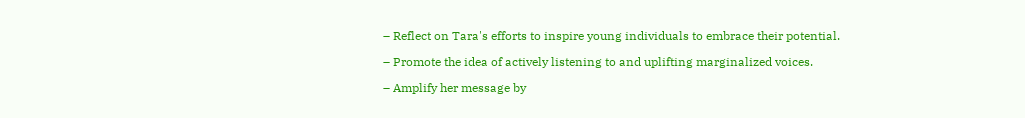– Reflect on Tara's efforts to inspire young individuals to embrace their potential.

– Promote the idea of actively listening to and uplifting marginalized voices.

– Amplify her message by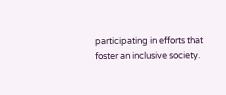participating in efforts that foster an inclusive society.